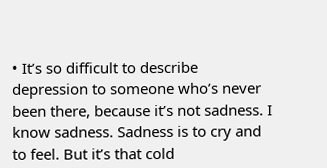• It’s so difficult to describe depression to someone who’s never been there, because it’s not sadness. I know sadness. Sadness is to cry and to feel. But it’s that cold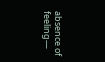absence of feeling—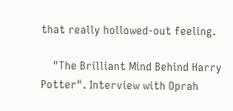that really hollowed-out feeling.

    "The Brilliant Mind Behind Harry Potter". Interview with Oprah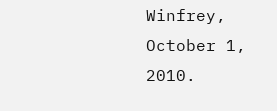Winfrey, October 1, 2010.